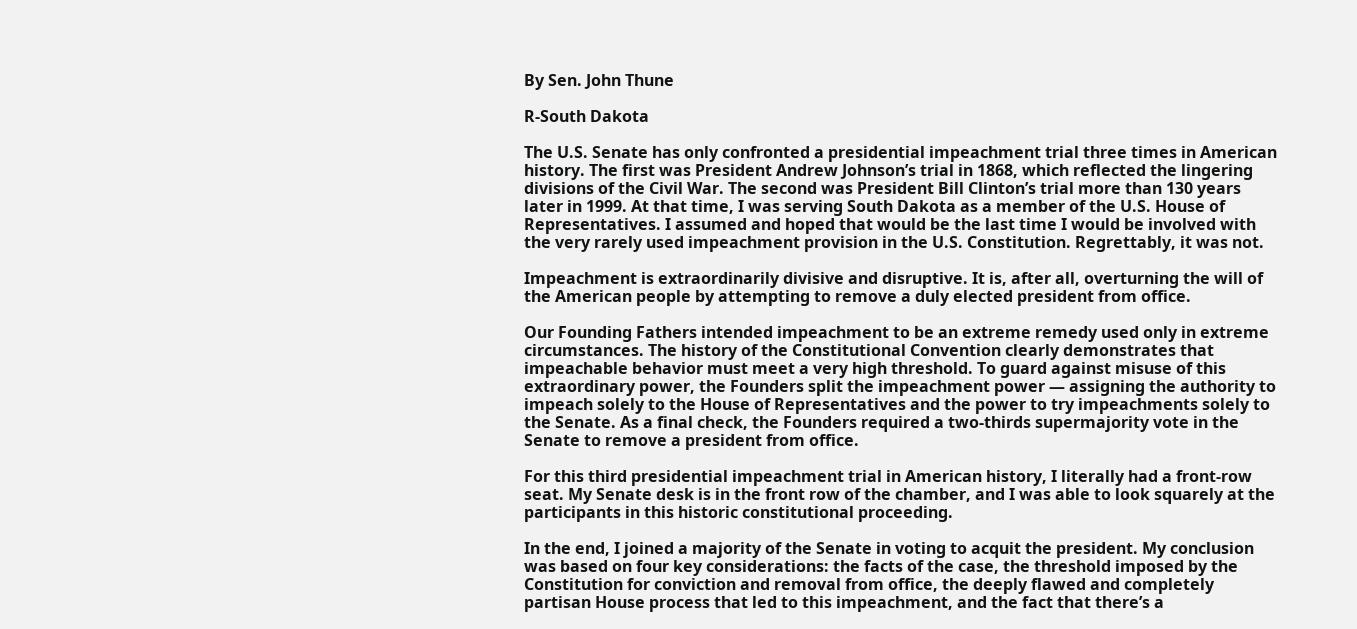By Sen. John Thune

R-South Dakota

The U.S. Senate has only confronted a presidential impeachment trial three times in American history. The first was President Andrew Johnson’s trial in 1868, which reflected the lingering divisions of the Civil War. The second was President Bill Clinton’s trial more than 130 years later in 1999. At that time, I was serving South Dakota as a member of the U.S. House of Representatives. I assumed and hoped that would be the last time I would be involved with the very rarely used impeachment provision in the U.S. Constitution. Regrettably, it was not.

Impeachment is extraordinarily divisive and disruptive. It is, after all, overturning the will of the American people by attempting to remove a duly elected president from office.

Our Founding Fathers intended impeachment to be an extreme remedy used only in extreme circumstances. The history of the Constitutional Convention clearly demonstrates that impeachable behavior must meet a very high threshold. To guard against misuse of this extraordinary power, the Founders split the impeachment power — assigning the authority to impeach solely to the House of Representatives and the power to try impeachments solely to the Senate. As a final check, the Founders required a two-thirds supermajority vote in the Senate to remove a president from office.

For this third presidential impeachment trial in American history, I literally had a front-row seat. My Senate desk is in the front row of the chamber, and I was able to look squarely at the participants in this historic constitutional proceeding.

In the end, I joined a majority of the Senate in voting to acquit the president. My conclusion was based on four key considerations: the facts of the case, the threshold imposed by the Constitution for conviction and removal from office, the deeply flawed and completely partisan House process that led to this impeachment, and the fact that there’s a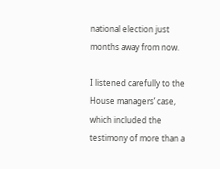national election just months away from now.

I listened carefully to the House managers’ case, which included the testimony of more than a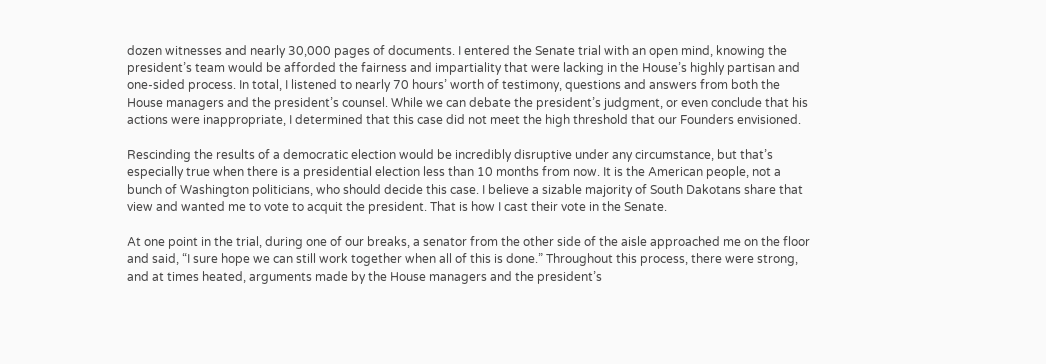dozen witnesses and nearly 30,000 pages of documents. I entered the Senate trial with an open mind, knowing the president’s team would be afforded the fairness and impartiality that were lacking in the House’s highly partisan and one-sided process. In total, I listened to nearly 70 hours’ worth of testimony, questions and answers from both the House managers and the president’s counsel. While we can debate the president’s judgment, or even conclude that his actions were inappropriate, I determined that this case did not meet the high threshold that our Founders envisioned.

Rescinding the results of a democratic election would be incredibly disruptive under any circumstance, but that’s especially true when there is a presidential election less than 10 months from now. It is the American people, not a bunch of Washington politicians, who should decide this case. I believe a sizable majority of South Dakotans share that view and wanted me to vote to acquit the president. That is how I cast their vote in the Senate.

At one point in the trial, during one of our breaks, a senator from the other side of the aisle approached me on the floor and said, “I sure hope we can still work together when all of this is done.” Throughout this process, there were strong, and at times heated, arguments made by the House managers and the president’s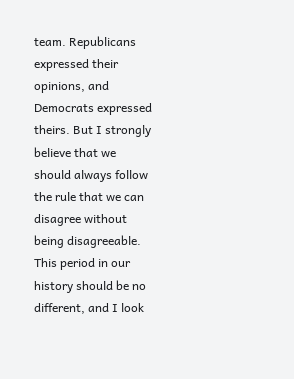team. Republicans expressed their opinions, and Democrats expressed theirs. But I strongly believe that we should always follow the rule that we can disagree without being disagreeable. This period in our history should be no different, and I look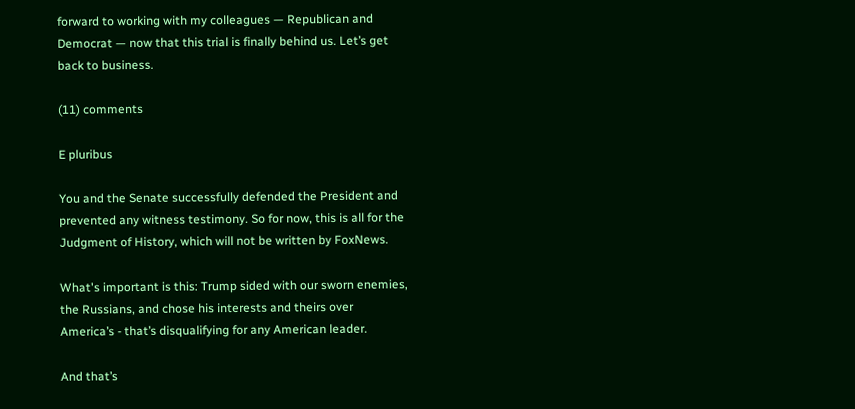forward to working with my colleagues — Republican and Democrat — now that this trial is finally behind us. Let’s get back to business.

(11) comments

E pluribus

You and the Senate successfully defended the President and prevented any witness testimony. So for now, this is all for the Judgment of History, which will not be written by FoxNews.

What's important is this: Trump sided with our sworn enemies, the Russians, and chose his interests and theirs over America’s - that’s disqualifying for any American leader.

And that’s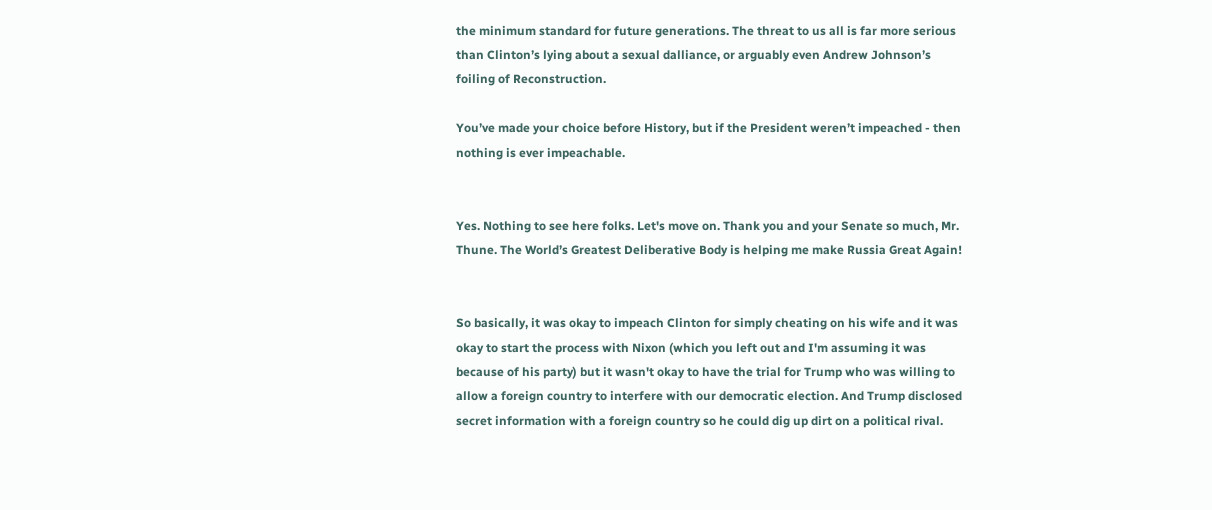the minimum standard for future generations. The threat to us all is far more serious than Clinton’s lying about a sexual dalliance, or arguably even Andrew Johnson’s foiling of Reconstruction.

You’ve made your choice before History, but if the President weren’t impeached - then nothing is ever impeachable.


Yes. Nothing to see here folks. Let's move on. Thank you and your Senate so much, Mr. Thune. The World’s Greatest Deliberative Body is helping me make Russia Great Again!


So basically, it was okay to impeach Clinton for simply cheating on his wife and it was okay to start the process with Nixon (which you left out and I'm assuming it was because of his party) but it wasn't okay to have the trial for Trump who was willing to allow a foreign country to interfere with our democratic election. And Trump disclosed secret information with a foreign country so he could dig up dirt on a political rival.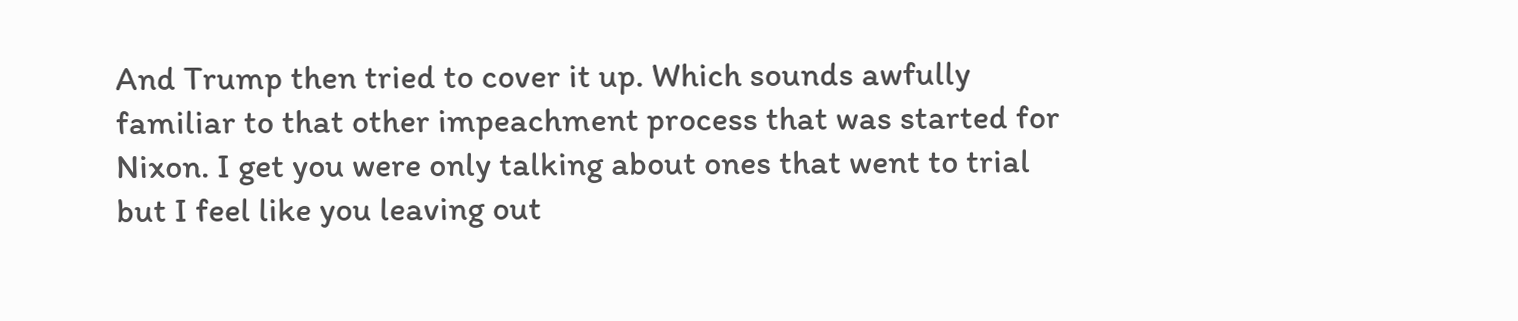And Trump then tried to cover it up. Which sounds awfully familiar to that other impeachment process that was started for Nixon. I get you were only talking about ones that went to trial but I feel like you leaving out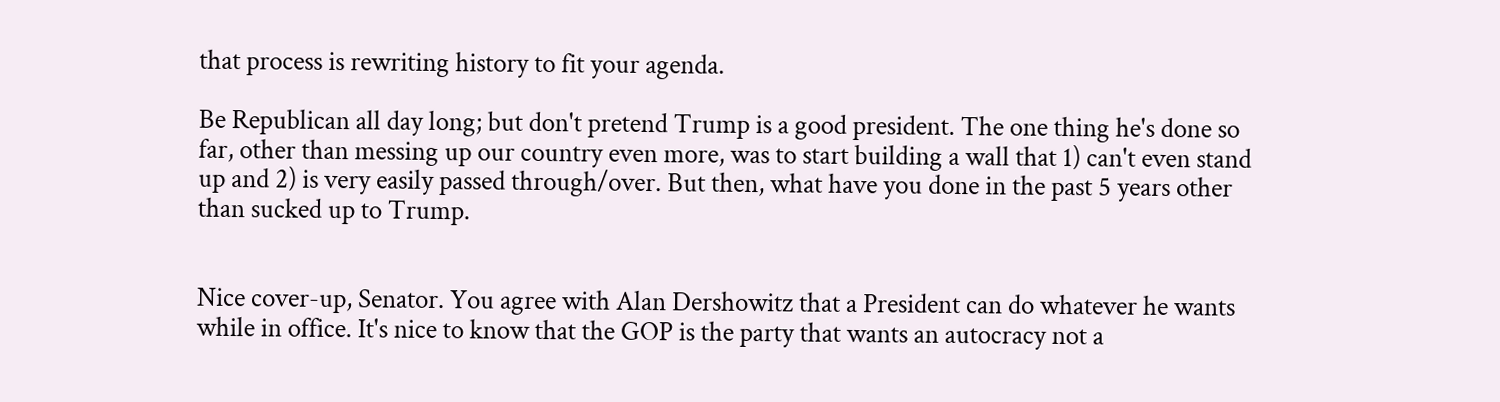that process is rewriting history to fit your agenda.

Be Republican all day long; but don't pretend Trump is a good president. The one thing he's done so far, other than messing up our country even more, was to start building a wall that 1) can't even stand up and 2) is very easily passed through/over. But then, what have you done in the past 5 years other than sucked up to Trump.


Nice cover-up, Senator. You agree with Alan Dershowitz that a President can do whatever he wants while in office. It's nice to know that the GOP is the party that wants an autocracy not a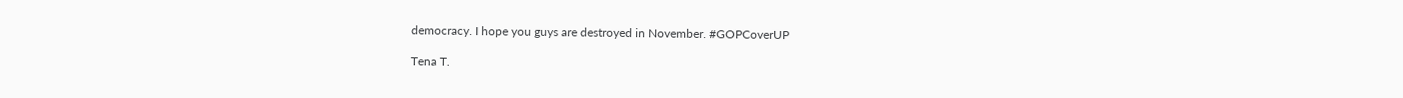democracy. I hope you guys are destroyed in November. #GOPCoverUP

Tena T.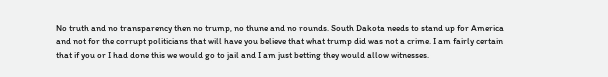No truth and no transparency then no trump, no thune and no rounds. South Dakota needs to stand up for America and not for the corrupt politicians that will have you believe that what trump did was not a crime. I am fairly certain that if you or I had done this we would go to jail and I am just betting they would allow witnesses.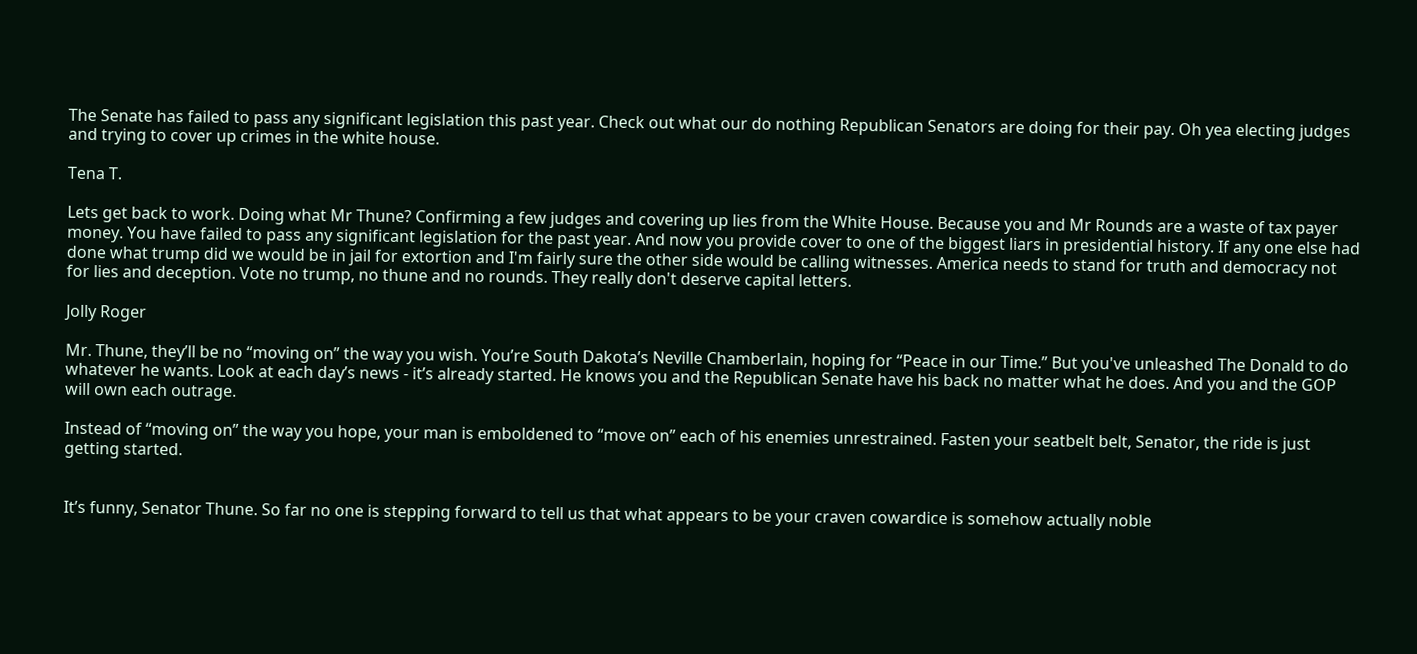The Senate has failed to pass any significant legislation this past year. Check out what our do nothing Republican Senators are doing for their pay. Oh yea electing judges and trying to cover up crimes in the white house.

Tena T.

Lets get back to work. Doing what Mr Thune? Confirming a few judges and covering up lies from the White House. Because you and Mr Rounds are a waste of tax payer money. You have failed to pass any significant legislation for the past year. And now you provide cover to one of the biggest liars in presidential history. If any one else had done what trump did we would be in jail for extortion and I'm fairly sure the other side would be calling witnesses. America needs to stand for truth and democracy not for lies and deception. Vote no trump, no thune and no rounds. They really don't deserve capital letters.

Jolly Roger

Mr. Thune, they’ll be no “moving on” the way you wish. You’re South Dakota’s Neville Chamberlain, hoping for “Peace in our Time.” But you've unleashed The Donald to do whatever he wants. Look at each day’s news - it’s already started. He knows you and the Republican Senate have his back no matter what he does. And you and the GOP will own each outrage.

Instead of “moving on” the way you hope, your man is emboldened to “move on” each of his enemies unrestrained. Fasten your seatbelt belt, Senator, the ride is just getting started.


It’s funny, Senator Thune. So far no one is stepping forward to tell us that what appears to be your craven cowardice is somehow actually noble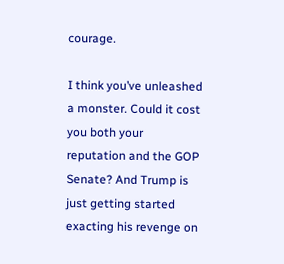courage.

I think you’ve unleashed a monster. Could it cost you both your reputation and the GOP Senate? And Trump is just getting started exacting his revenge on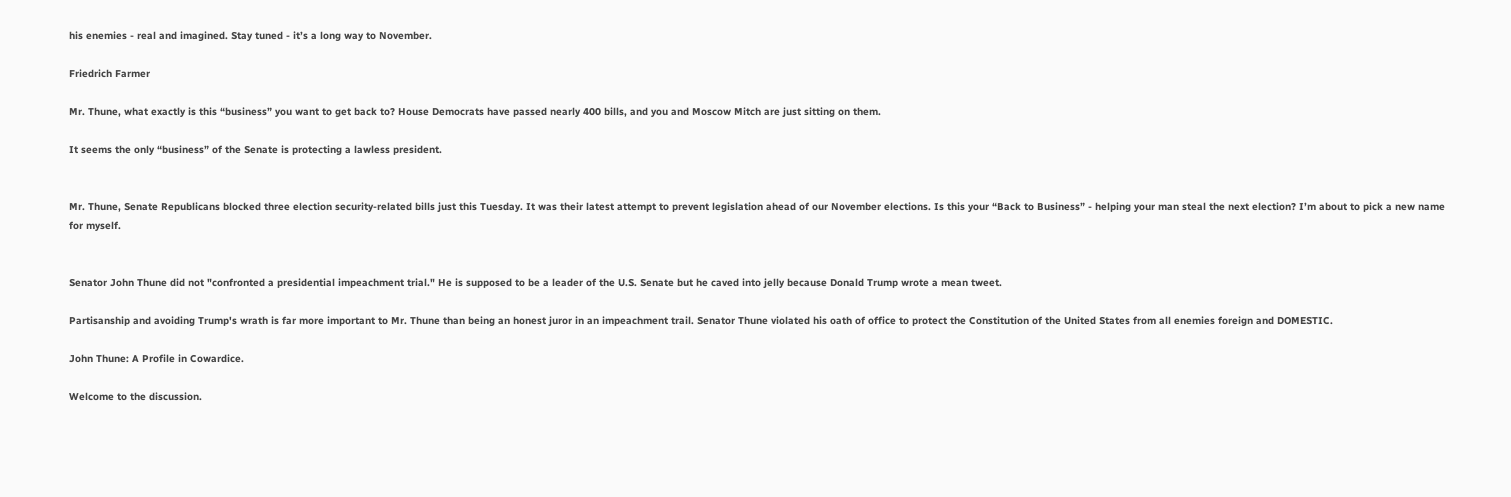his enemies - real and imagined. Stay tuned - it’s a long way to November.

Friedrich Farmer

Mr. Thune, what exactly is this “business” you want to get back to? House Democrats have passed nearly 400 bills, and you and Moscow Mitch are just sitting on them.

It seems the only “business” of the Senate is protecting a lawless president.


Mr. Thune, Senate Republicans blocked three election security-related bills just this Tuesday. It was their latest attempt to prevent legislation ahead of our November elections. Is this your “Back to Business” - helping your man steal the next election? I’m about to pick a new name for myself.


Senator John Thune did not "confronted a presidential impeachment trial." He is supposed to be a leader of the U.S. Senate but he caved into jelly because Donald Trump wrote a mean tweet.

Partisanship and avoiding Trump's wrath is far more important to Mr. Thune than being an honest juror in an impeachment trail. Senator Thune violated his oath of office to protect the Constitution of the United States from all enemies foreign and DOMESTIC.

John Thune: A Profile in Cowardice.

Welcome to the discussion.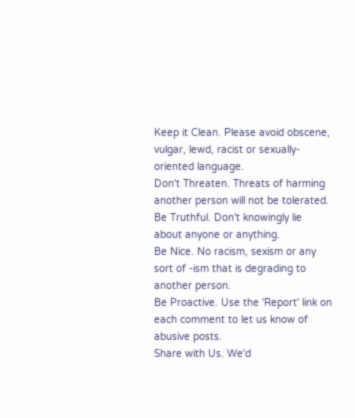Keep it Clean. Please avoid obscene, vulgar, lewd, racist or sexually-oriented language.
Don't Threaten. Threats of harming another person will not be tolerated.
Be Truthful. Don't knowingly lie about anyone or anything.
Be Nice. No racism, sexism or any sort of -ism that is degrading to another person.
Be Proactive. Use the 'Report' link on each comment to let us know of abusive posts.
Share with Us. We'd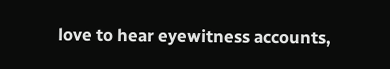love to hear eyewitness accounts,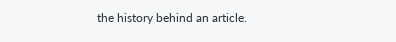the history behind an article.